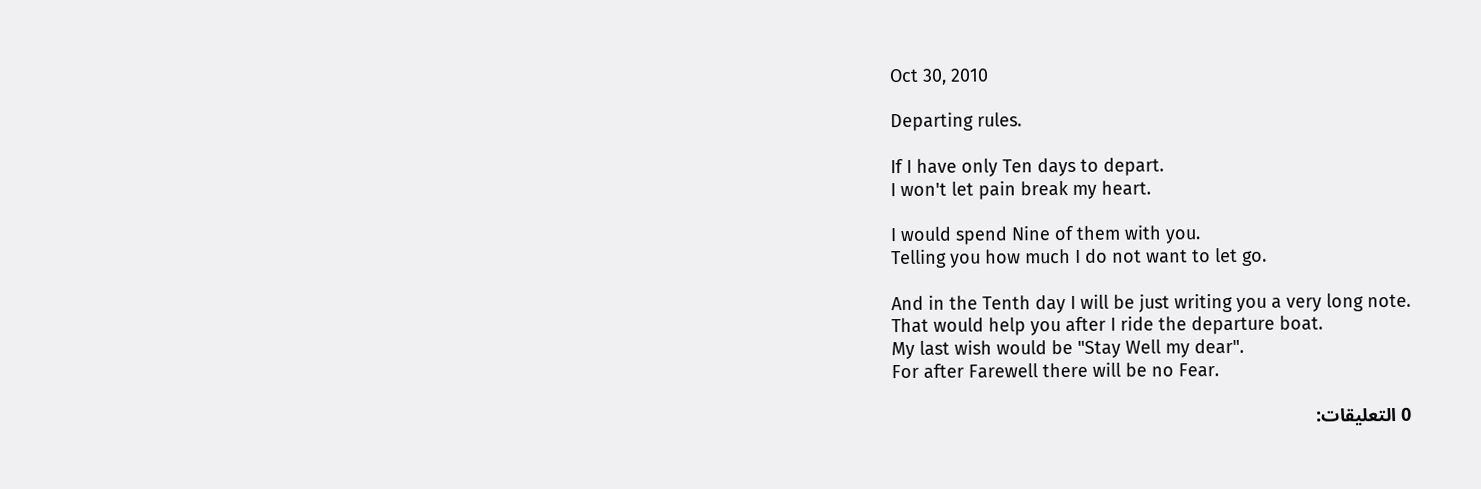Oct 30, 2010

Departing rules.

If I have only Ten days to depart.
I won't let pain break my heart.

I would spend Nine of them with you.
Telling you how much I do not want to let go.

And in the Tenth day I will be just writing you a very long note.
That would help you after I ride the departure boat.
My last wish would be "Stay Well my dear".
For after Farewell there will be no Fear.

0 التعليقات: